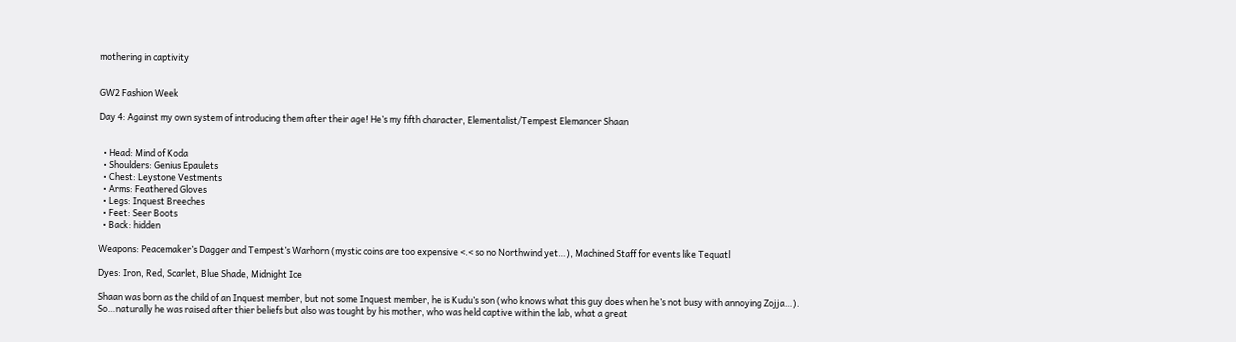mothering in captivity


GW2 Fashion Week

Day 4: Against my own system of introducing them after their age! He’s my fifth character, Elementalist/Tempest Elemancer Shaan


  • Head: Mind of Koda
  • Shoulders: Genius Epaulets
  • Chest: Leystone Vestments
  • Arms: Feathered Gloves
  • Legs: Inquest Breeches
  • Feet: Seer Boots
  • Back: hidden

Weapons: Peacemaker’s Dagger and Tempest’s Warhorn (mystic coins are too expensive <.< so no Northwind yet…), Machined Staff for events like Tequatl

Dyes: Iron, Red, Scarlet, Blue Shade, Midnight Ice

Shaan was born as the child of an Inquest member, but not some Inquest member, he is Kudu’s son (who knows what this guy does when he’s not busy with annoying Zojja…). So…naturally he was raised after thier beliefs but also was tought by his mother, who was held captive within the lab, what a great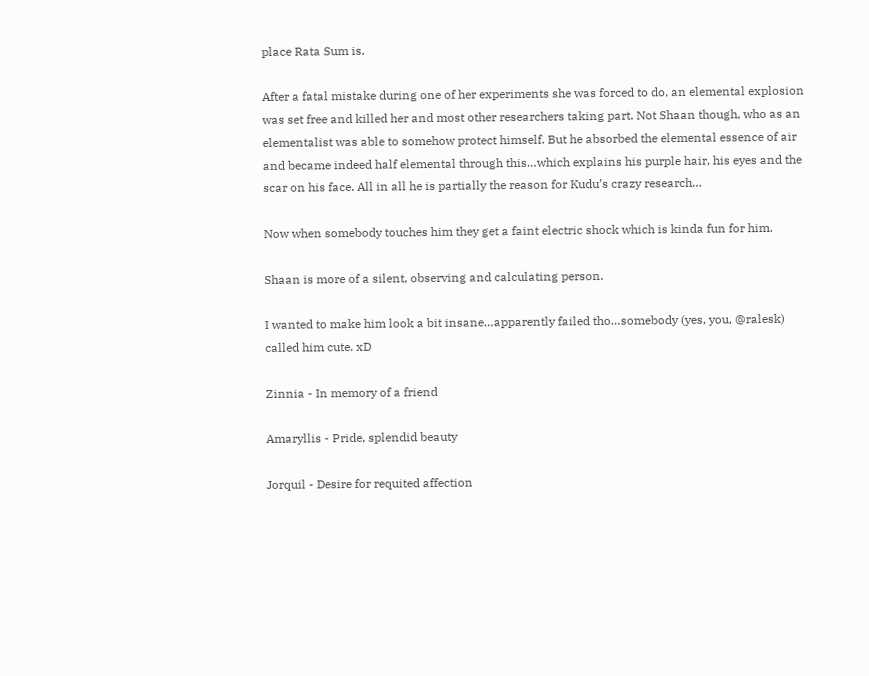place Rata Sum is.

After a fatal mistake during one of her experiments she was forced to do, an elemental explosion was set free and killed her and most other researchers taking part. Not Shaan though, who as an elementalist was able to somehow protect himself. But he absorbed the elemental essence of air and became indeed half elemental through this…which explains his purple hair, his eyes and the scar on his face. All in all he is partially the reason for Kudu’s crazy research…

Now when somebody touches him they get a faint electric shock which is kinda fun for him.

Shaan is more of a silent, observing and calculating person.

I wanted to make him look a bit insane…apparently failed tho…somebody (yes, you, @ralesk) called him cute. xD

Zinnia - In memory of a friend

Amaryllis - Pride, splendid beauty

Jorquil - Desire for requited affection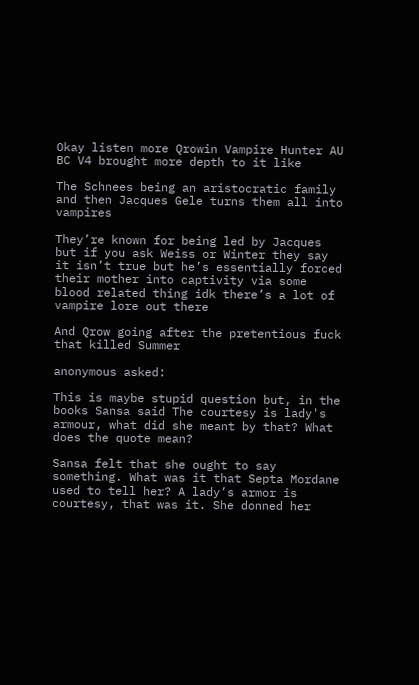Okay listen more Qrowin Vampire Hunter AU BC V4 brought more depth to it like

The Schnees being an aristocratic family and then Jacques Gele turns them all into vampires

They’re known for being led by Jacques but if you ask Weiss or Winter they say it isn’t true but he’s essentially forced their mother into captivity via some blood related thing idk there’s a lot of vampire lore out there

And Qrow going after the pretentious fuck that killed Summer

anonymous asked:

This is maybe stupid question but, in the books Sansa said The courtesy is lady's armour, what did she meant by that? What does the quote mean?

Sansa felt that she ought to say something. What was it that Septa Mordane used to tell her? A lady’s armor is courtesy, that was it. She donned her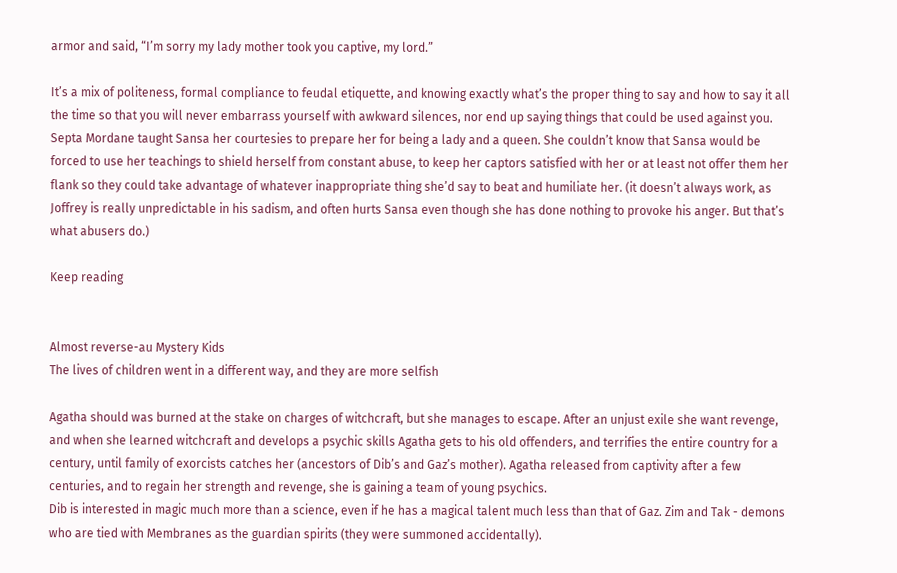armor and said, “I’m sorry my lady mother took you captive, my lord.”

It’s a mix of politeness, formal compliance to feudal etiquette, and knowing exactly what’s the proper thing to say and how to say it all the time so that you will never embarrass yourself with awkward silences, nor end up saying things that could be used against you. Septa Mordane taught Sansa her courtesies to prepare her for being a lady and a queen. She couldn’t know that Sansa would be forced to use her teachings to shield herself from constant abuse, to keep her captors satisfied with her or at least not offer them her flank so they could take advantage of whatever inappropriate thing she’d say to beat and humiliate her. (it doesn’t always work, as Joffrey is really unpredictable in his sadism, and often hurts Sansa even though she has done nothing to provoke his anger. But that’s what abusers do.)

Keep reading


Almost reverse-au Mystery Kids
The lives of children went in a different way, and they are more selfish

Agatha should was burned at the stake on charges of witchcraft, but she manages to escape. After an unjust exile she want revenge, and when she learned witchcraft and develops a psychic skills Agatha gets to his old offenders, and terrifies the entire country for a century, until family of exorcists catches her (ancestors of Dib’s and Gaz’s mother). Agatha released from captivity after a few centuries, and to regain her strength and revenge, she is gaining a team of young psychics.
Dib is interested in magic much more than a science, even if he has a magical talent much less than that of Gaz. Zim and Tak - demons who are tied with Membranes as the guardian spirits (they were summoned accidentally).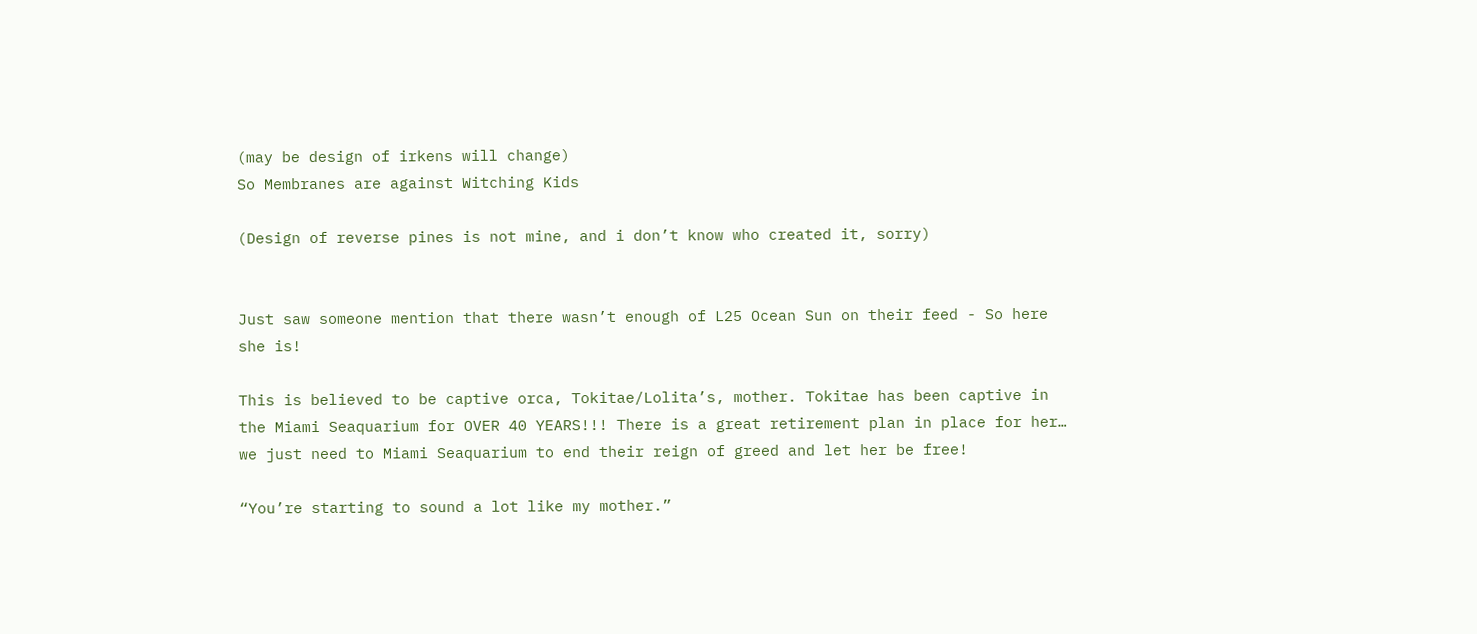(may be design of irkens will change)
So Membranes are against Witching Kids

(Design of reverse pines is not mine, and i don’t know who created it, sorry)


Just saw someone mention that there wasn’t enough of L25 Ocean Sun on their feed - So here she is!

This is believed to be captive orca, Tokitae/Lolita’s, mother. Tokitae has been captive in the Miami Seaquarium for OVER 40 YEARS!!! There is a great retirement plan in place for her… we just need to Miami Seaquarium to end their reign of greed and let her be free!

“You’re starting to sound a lot like my mother.”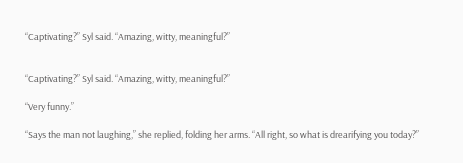“Captivating?” Syl said. “Amazing, witty, meaningful?”


“Captivating?” Syl said. “Amazing, witty, meaningful?”

“Very funny.”

“Says the man not laughing,” she replied, folding her arms. “All right, so what is drearifying you today?”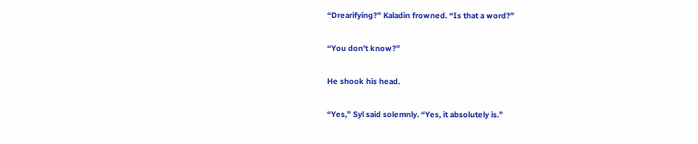“Drearifying?” Kaladin frowned. “Is that a word?”

“You don’t know?”

He shook his head.

“Yes,” Syl said solemnly. “Yes, it absolutely is.”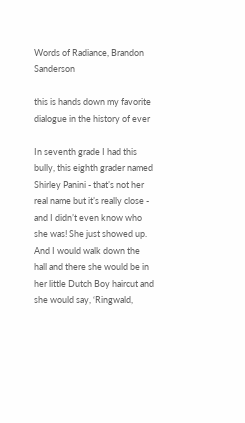Words of Radiance, Brandon Sanderson

this is hands down my favorite dialogue in the history of ever

In seventh grade I had this bully, this eighth grader named Shirley Panini - that’s not her real name but it’s really close - and I didn’t even know who she was! She just showed up. And I would walk down the hall and there she would be in her little Dutch Boy haircut and she would say, ‘Ringwald,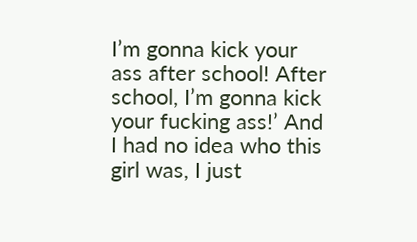I’m gonna kick your ass after school! After school, I’m gonna kick your fucking ass!’ And I had no idea who this girl was, I just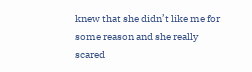knew that she didn’t like me for some reason and she really scared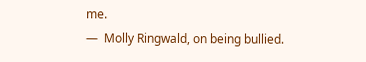me.
—  Molly Ringwald, on being bullied.